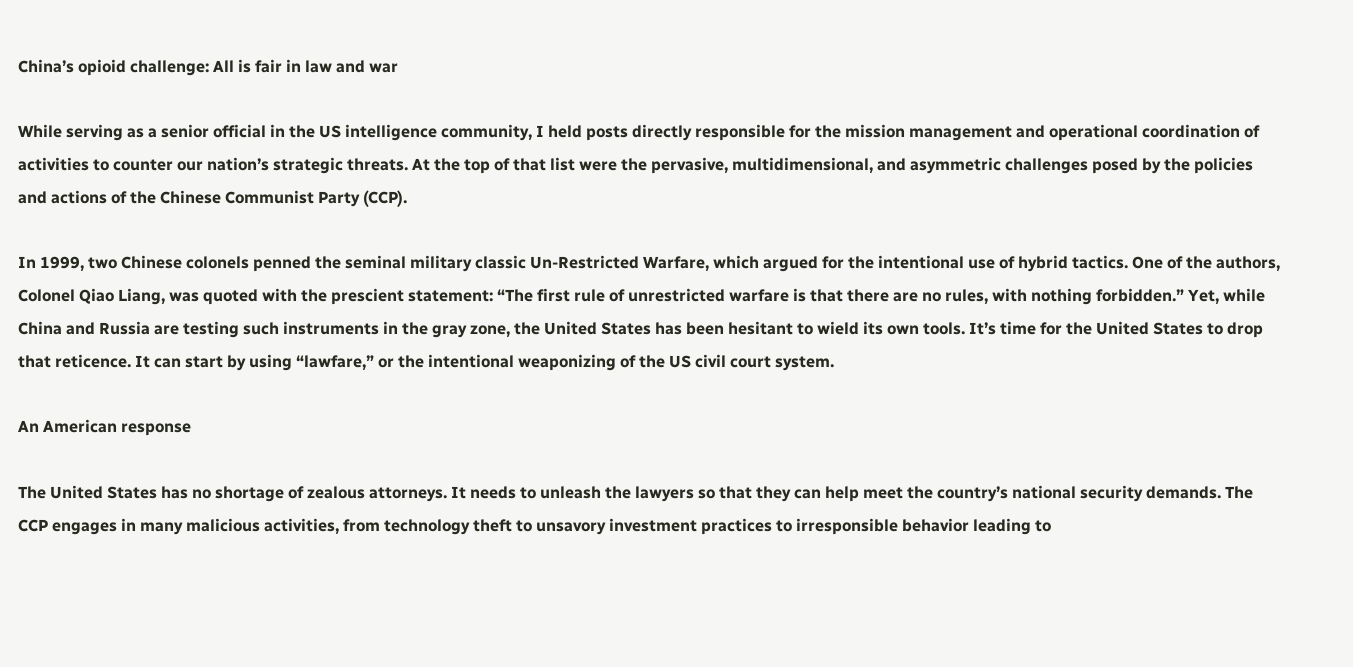China’s opioid challenge: All is fair in law and war

While serving as a senior official in the US intelligence community, I held posts directly responsible for the mission management and operational coordination of activities to counter our nation’s strategic threats. At the top of that list were the pervasive, multidimensional, and asymmetric challenges posed by the policies and actions of the Chinese Communist Party (CCP).

In 1999, two Chinese colonels penned the seminal military classic Un-Restricted Warfare, which argued for the intentional use of hybrid tactics. One of the authors, Colonel Qiao Liang, was quoted with the prescient statement: “The first rule of unrestricted warfare is that there are no rules, with nothing forbidden.” Yet, while China and Russia are testing such instruments in the gray zone, the United States has been hesitant to wield its own tools. It’s time for the United States to drop that reticence. It can start by using “lawfare,” or the intentional weaponizing of the US civil court system.

An American response

The United States has no shortage of zealous attorneys. It needs to unleash the lawyers so that they can help meet the country’s national security demands. The CCP engages in many malicious activities, from technology theft to unsavory investment practices to irresponsible behavior leading to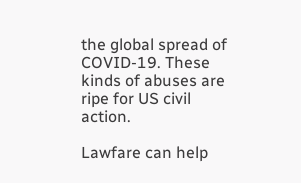the global spread of COVID-19. These kinds of abuses are ripe for US civil action.

Lawfare can help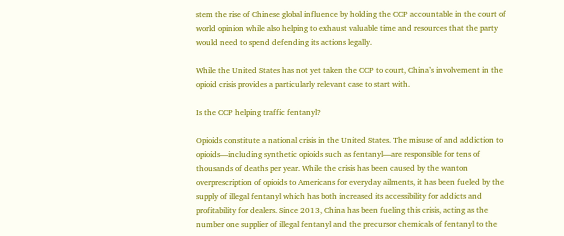stem the rise of Chinese global influence by holding the CCP accountable in the court of world opinion while also helping to exhaust valuable time and resources that the party would need to spend defending its actions legally.

While the United States has not yet taken the CCP to court, China’s involvement in the opioid crisis provides a particularly relevant case to start with.

Is the CCP helping traffic fentanyl?

Opioids constitute a national crisis in the United States. The misuse of and addiction to opioids—including synthetic opioids such as fentanyl—are responsible for tens of thousands of deaths per year. While the crisis has been caused by the wanton overprescription of opioids to Americans for everyday ailments, it has been fueled by the supply of illegal fentanyl which has both increased its accessibility for addicts and profitability for dealers. Since 2013, China has been fueling this crisis, acting as the number one supplier of illegal fentanyl and the precursor chemicals of fentanyl to the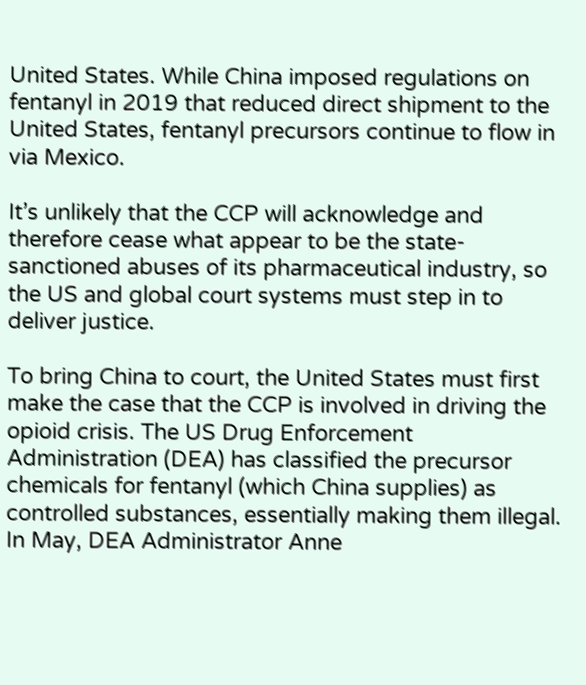United States. While China imposed regulations on fentanyl in 2019 that reduced direct shipment to the United States, fentanyl precursors continue to flow in via Mexico.

It’s unlikely that the CCP will acknowledge and therefore cease what appear to be the state-sanctioned abuses of its pharmaceutical industry, so the US and global court systems must step in to deliver justice.

To bring China to court, the United States must first make the case that the CCP is involved in driving the opioid crisis. The US Drug Enforcement Administration (DEA) has classified the precursor chemicals for fentanyl (which China supplies) as controlled substances, essentially making them illegal. In May, DEA Administrator Anne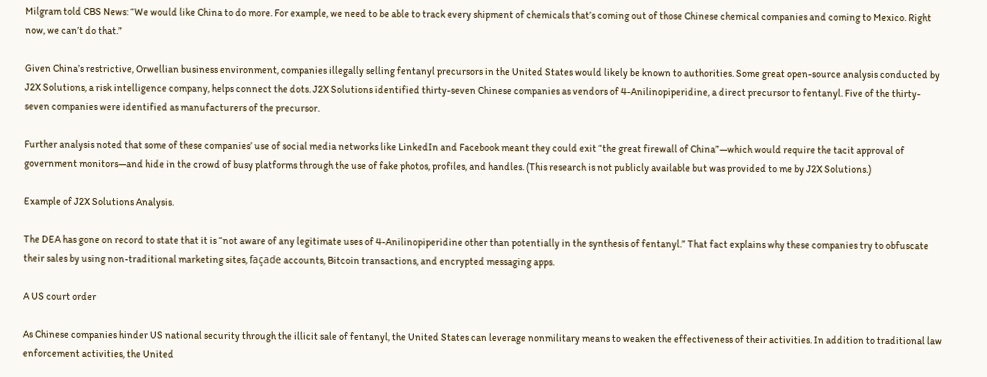Milgram told CBS News: “We would like China to do more. For example, we need to be able to track every shipment of chemicals that’s coming out of those Chinese chemical companies and coming to Mexico. Right now, we can’t do that.”

Given China’s restrictive, Orwellian business environment, companies illegally selling fentanyl precursors in the United States would likely be known to authorities. Some great open-source analysis conducted by J2X Solutions, a risk intelligence company, helps connect the dots. J2X Solutions identified thirty-seven Chinese companies as vendors of 4-Anilinopiperidine, a direct precursor to fentanyl. Five of the thirty-seven companies were identified as manufacturers of the precursor.

Further analysis noted that some of these companies’ use of social media networks like LinkedIn and Facebook meant they could exit “the great firewall of China”—which would require the tacit approval of government monitors—and hide in the crowd of busy platforms through the use of fake photos, profiles, and handles. (This research is not publicly available but was provided to me by J2X Solutions.)

Example of J2X Solutions Analysis.

The DEA has gone on record to state that it is “not aware of any legitimate uses of 4-Anilinopiperidine other than potentially in the synthesis of fentanyl.” That fact explains why these companies try to obfuscate their sales by using non-traditional marketing sites, façade accounts, Bitcoin transactions, and encrypted messaging apps.

A US court order

As Chinese companies hinder US national security through the illicit sale of fentanyl, the United States can leverage nonmilitary means to weaken the effectiveness of their activities. In addition to traditional law enforcement activities, the United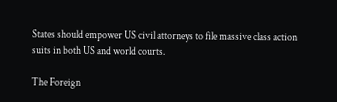States should empower US civil attorneys to file massive class action suits in both US and world courts.

The Foreign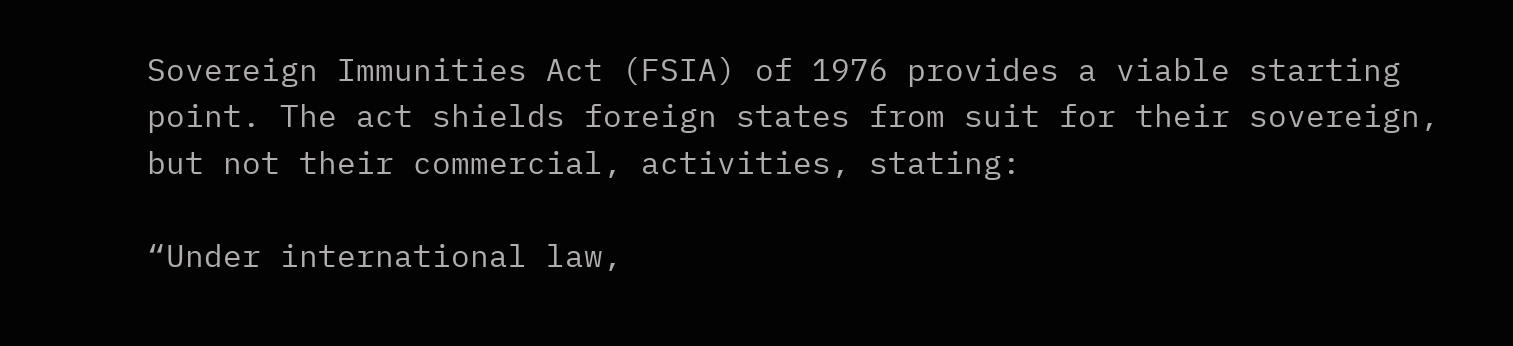Sovereign Immunities Act (FSIA) of 1976 provides a viable starting point. The act shields foreign states from suit for their sovereign, but not their commercial, activities, stating:

“Under international law,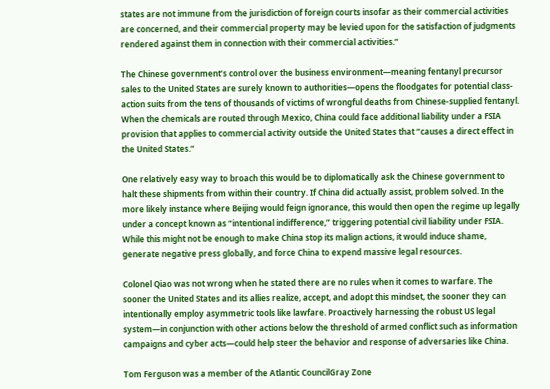states are not immune from the jurisdiction of foreign courts insofar as their commercial activities are concerned, and their commercial property may be levied upon for the satisfaction of judgments rendered against them in connection with their commercial activities.”

The Chinese government’s control over the business environment—meaning fentanyl precursor sales to the United States are surely known to authorities—opens the floodgates for potential class-action suits from the tens of thousands of victims of wrongful deaths from Chinese-supplied fentanyl. When the chemicals are routed through Mexico, China could face additional liability under a FSIA provision that applies to commercial activity outside the United States that “causes a direct effect in the United States.”

One relatively easy way to broach this would be to diplomatically ask the Chinese government to halt these shipments from within their country. If China did actually assist, problem solved. In the more likely instance where Beijing would feign ignorance, this would then open the regime up legally under a concept known as “intentional indifference,” triggering potential civil liability under FSIA. While this might not be enough to make China stop its malign actions, it would induce shame, generate negative press globally, and force China to expend massive legal resources.

Colonel Qiao was not wrong when he stated there are no rules when it comes to warfare. The sooner the United States and its allies realize, accept, and adopt this mindset, the sooner they can intentionally employ asymmetric tools like lawfare. Proactively harnessing the robust US legal system—in conjunction with other actions below the threshold of armed conflict such as information campaigns and cyber acts—could help steer the behavior and response of adversaries like China.

Tom Ferguson was a member of the Atlantic CouncilGray Zone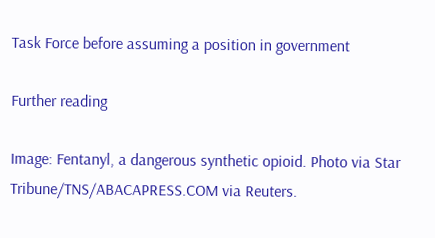Task Force before assuming a position in government

Further reading

Image: Fentanyl, a dangerous synthetic opioid. Photo via Star Tribune/TNS/ABACAPRESS.COM via Reuters.